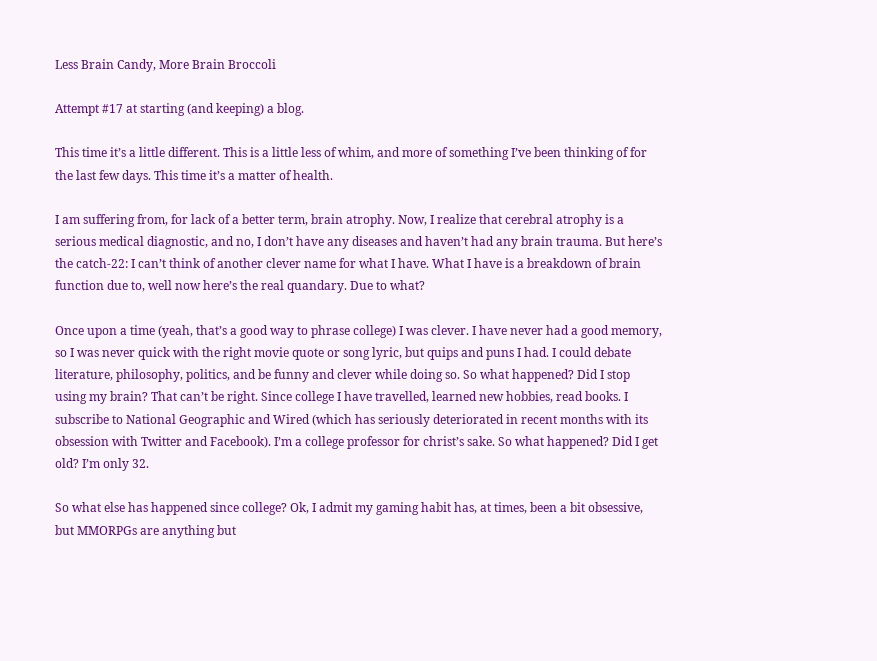Less Brain Candy, More Brain Broccoli

Attempt #17 at starting (and keeping) a blog.

This time it’s a little different. This is a little less of whim, and more of something I’ve been thinking of for the last few days. This time it’s a matter of health.

I am suffering from, for lack of a better term, brain atrophy. Now, I realize that cerebral atrophy is a serious medical diagnostic, and no, I don’t have any diseases and haven’t had any brain trauma. But here’s the catch-22: I can’t think of another clever name for what I have. What I have is a breakdown of brain function due to, well now here’s the real quandary. Due to what?

Once upon a time (yeah, that’s a good way to phrase college) I was clever. I have never had a good memory, so I was never quick with the right movie quote or song lyric, but quips and puns I had. I could debate literature, philosophy, politics, and be funny and clever while doing so. So what happened? Did I stop using my brain? That can’t be right. Since college I have travelled, learned new hobbies, read books. I subscribe to National Geographic and Wired (which has seriously deteriorated in recent months with its obsession with Twitter and Facebook). I’m a college professor for christ’s sake. So what happened? Did I get old? I’m only 32.

So what else has happened since college? Ok, I admit my gaming habit has, at times, been a bit obsessive, but MMORPGs are anything but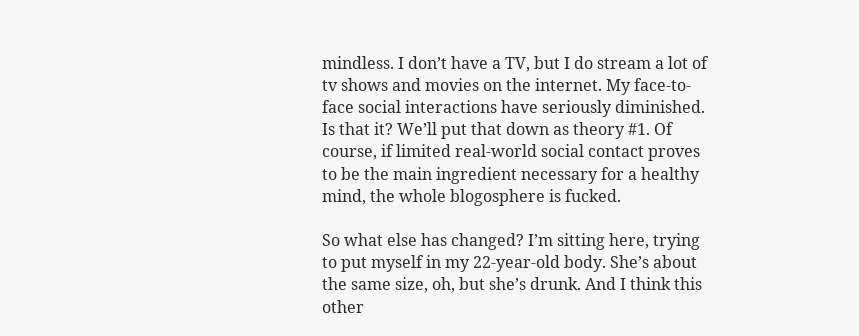mindless. I don’t have a TV, but I do stream a lot of tv shows and movies on the internet. My face-to-face social interactions have seriously diminished. Is that it? We’ll put that down as theory #1. Of course, if limited real-world social contact proves to be the main ingredient necessary for a healthy mind, the whole blogosphere is fucked.

So what else has changed? I’m sitting here, trying to put myself in my 22-year-old body. She’s about the same size, oh, but she’s drunk. And I think this other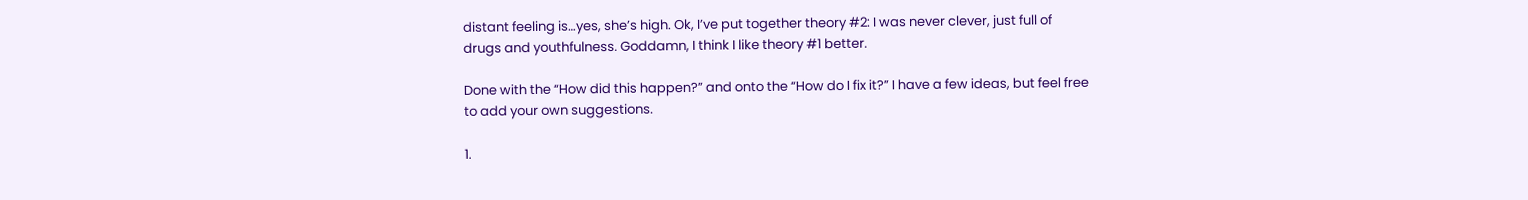distant feeling is…yes, she’s high. Ok, I’ve put together theory #2: I was never clever, just full of drugs and youthfulness. Goddamn, I think I like theory #1 better.

Done with the “How did this happen?” and onto the “How do I fix it?” I have a few ideas, but feel free to add your own suggestions.

1.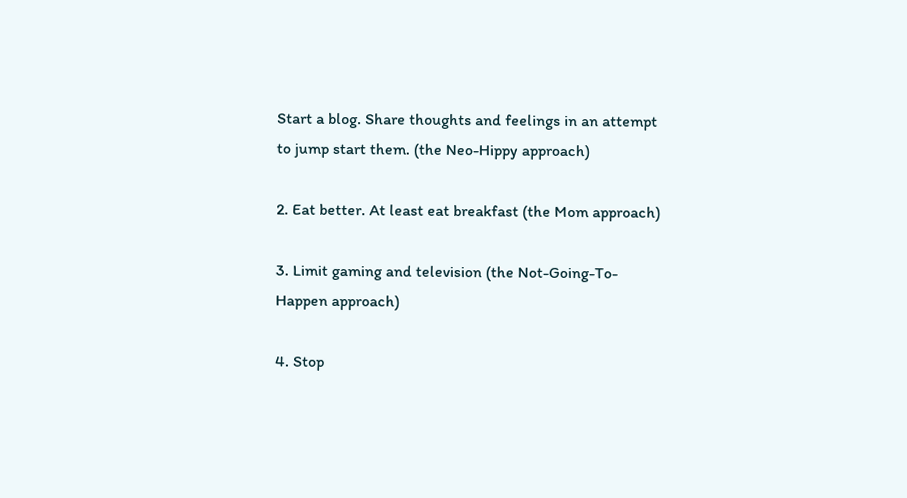Start a blog. Share thoughts and feelings in an attempt to jump start them. (the Neo-Hippy approach)

2. Eat better. At least eat breakfast (the Mom approach)

3. Limit gaming and television (the Not-Going-To-Happen approach)

4. Stop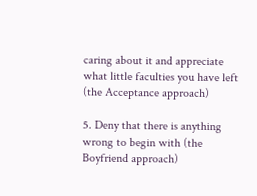caring about it and appreciate what little faculties you have left (the Acceptance approach)

5. Deny that there is anything wrong to begin with (the Boyfriend approach)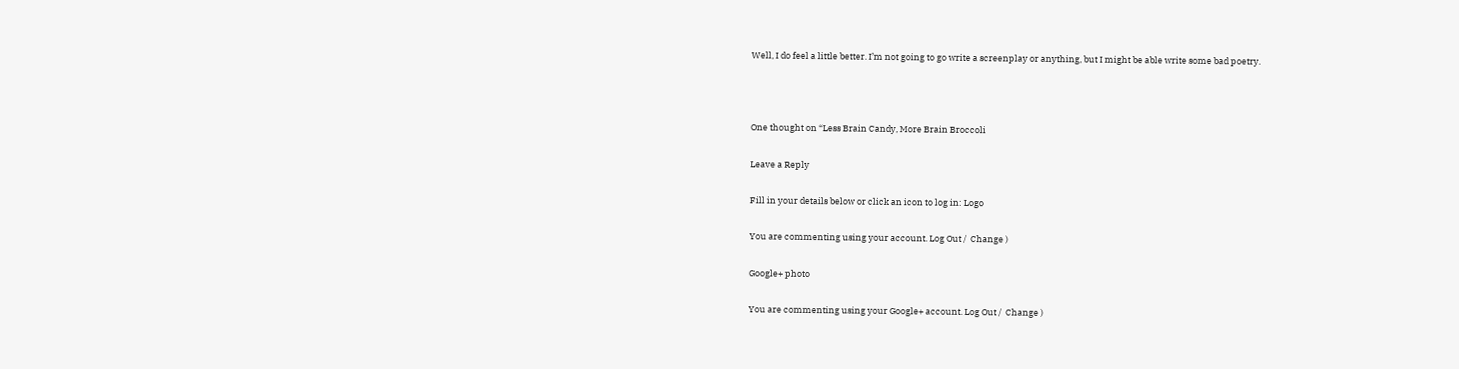Well, I do feel a little better. I’m not going to go write a screenplay or anything, but I might be able write some bad poetry.



One thought on “Less Brain Candy, More Brain Broccoli

Leave a Reply

Fill in your details below or click an icon to log in: Logo

You are commenting using your account. Log Out /  Change )

Google+ photo

You are commenting using your Google+ account. Log Out /  Change )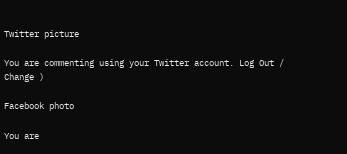Twitter picture

You are commenting using your Twitter account. Log Out /  Change )

Facebook photo

You are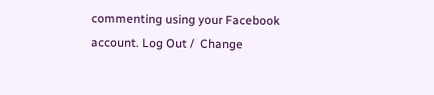commenting using your Facebook account. Log Out /  Change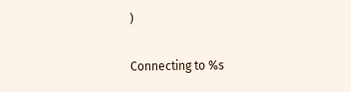)


Connecting to %s